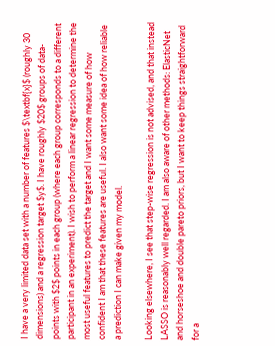I have a very limited data set with a number of features $\textbf{x}$ (roughly 30 dimensions) and a regression target $y$. I have roughly $20$ groups of data-points with $2$ points in each group (where each group corresponds to a different participant in an experiment). I wish to perform a linear regression to determine the most useful features to predict the target and I want some measure of how confident I am that these features are useful. I also want some idea of how reliable a prediction I can make given my model.

Looking elsewhere, I see that step-wise regression is not advised, and that instead LASSO is reasonably well regarded. I am also aware of other methods: ElasticNet and horseshoe and double pareto priors, but I want to keep things straightforward for a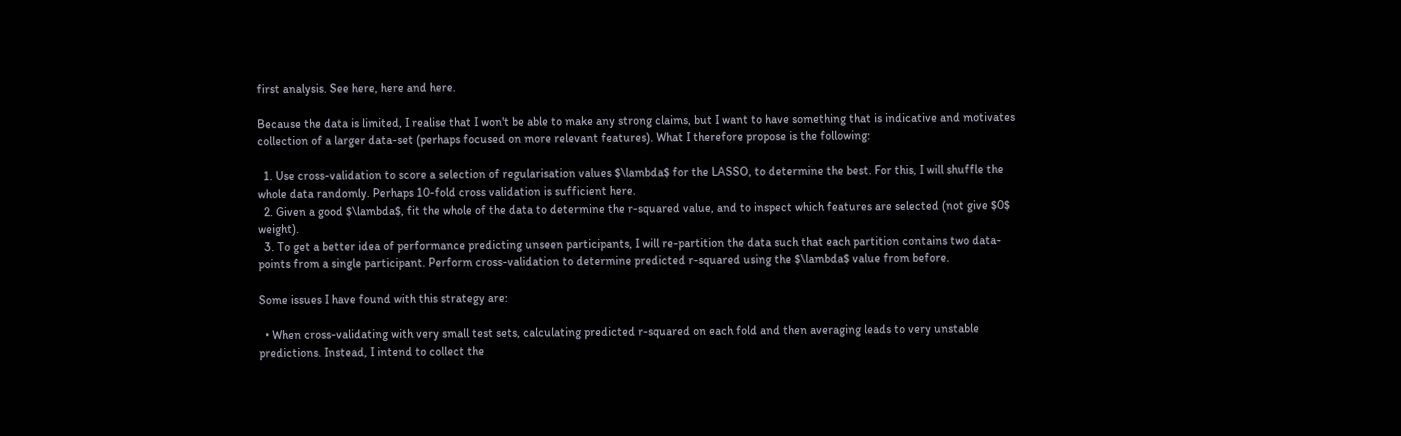first analysis. See here, here and here.

Because the data is limited, I realise that I won't be able to make any strong claims, but I want to have something that is indicative and motivates collection of a larger data-set (perhaps focused on more relevant features). What I therefore propose is the following:

  1. Use cross-validation to score a selection of regularisation values $\lambda$ for the LASSO, to determine the best. For this, I will shuffle the whole data randomly. Perhaps 10-fold cross validation is sufficient here.
  2. Given a good $\lambda$, fit the whole of the data to determine the r-squared value, and to inspect which features are selected (not give $0$ weight).
  3. To get a better idea of performance predicting unseen participants, I will re-partition the data such that each partition contains two data-points from a single participant. Perform cross-validation to determine predicted r-squared using the $\lambda$ value from before.

Some issues I have found with this strategy are:

  • When cross-validating with very small test sets, calculating predicted r-squared on each fold and then averaging leads to very unstable predictions. Instead, I intend to collect the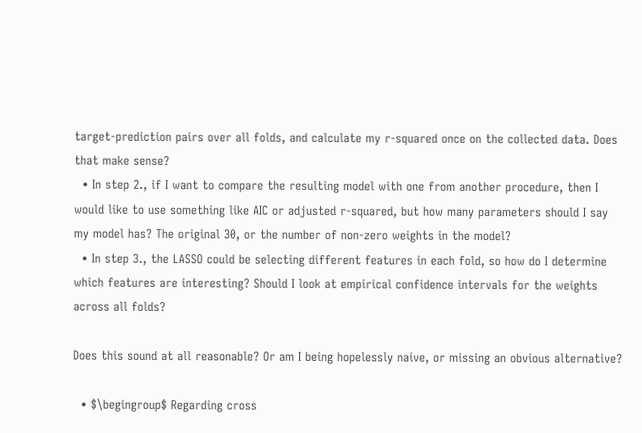target-prediction pairs over all folds, and calculate my r-squared once on the collected data. Does that make sense?
  • In step 2., if I want to compare the resulting model with one from another procedure, then I would like to use something like AIC or adjusted r-squared, but how many parameters should I say my model has? The original 30, or the number of non-zero weights in the model?
  • In step 3., the LASSO could be selecting different features in each fold, so how do I determine which features are interesting? Should I look at empirical confidence intervals for the weights across all folds?

Does this sound at all reasonable? Or am I being hopelessly naive, or missing an obvious alternative?

  • $\begingroup$ Regarding cross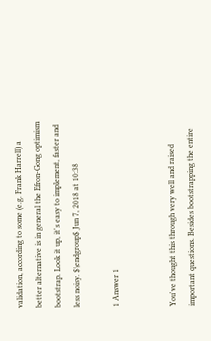validation, according to some (e.g. Frank Harrell) a better alternative is in general the Efron-Gong optimism bootstrap. Look it up, it's easy to implement, faster and less noisy. $\endgroup$ Jun 7, 2018 at 10:38

1 Answer 1


You've thought this through very well and raised important questions. Besides bootstrapping the entire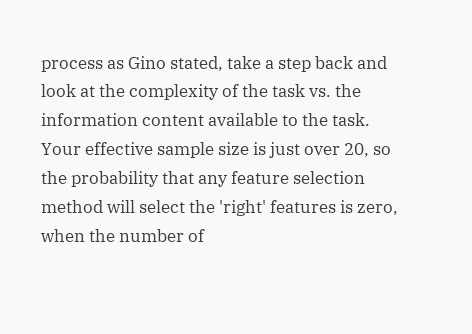process as Gino stated, take a step back and look at the complexity of the task vs. the information content available to the task. Your effective sample size is just over 20, so the probability that any feature selection method will select the 'right' features is zero, when the number of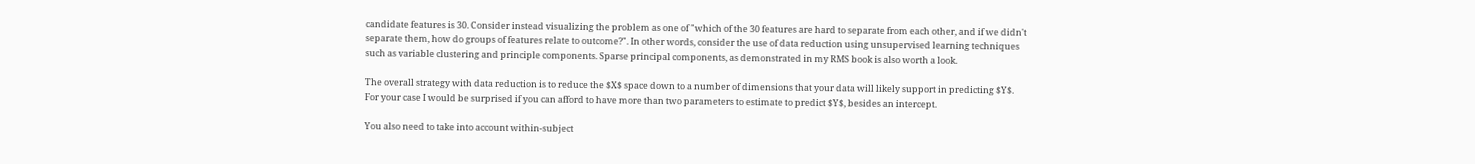candidate features is 30. Consider instead visualizing the problem as one of "which of the 30 features are hard to separate from each other, and if we didn't separate them, how do groups of features relate to outcome?". In other words, consider the use of data reduction using unsupervised learning techniques such as variable clustering and principle components. Sparse principal components, as demonstrated in my RMS book is also worth a look.

The overall strategy with data reduction is to reduce the $X$ space down to a number of dimensions that your data will likely support in predicting $Y$. For your case I would be surprised if you can afford to have more than two parameters to estimate to predict $Y$, besides an intercept.

You also need to take into account within-subject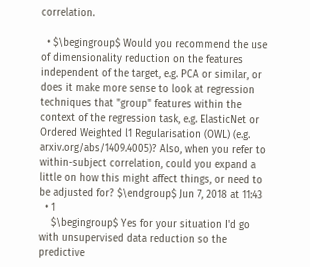correlation.

  • $\begingroup$ Would you recommend the use of dimensionality reduction on the features independent of the target, e.g. PCA or similar, or does it make more sense to look at regression techniques that "group" features within the context of the regression task, e.g. ElasticNet or Ordered Weighted l1 Regularisation (OWL) (e.g. arxiv.org/abs/1409.4005)? Also, when you refer to within-subject correlation, could you expand a little on how this might affect things, or need to be adjusted for? $\endgroup$ Jun 7, 2018 at 11:43
  • 1
    $\begingroup$ Yes for your situation I'd go with unsupervised data reduction so the predictive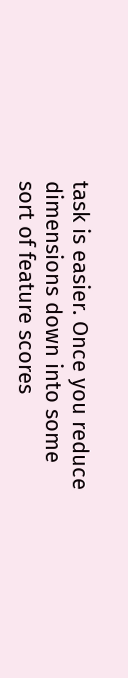task is easier. Once you reduce dimensions down into some sort of feature scores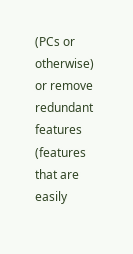(PCs or otherwise) or remove redundant features (features that are easily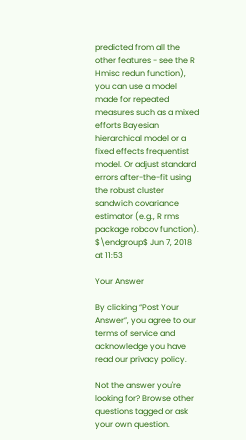predicted from all the other features - see the R Hmisc redun function), you can use a model made for repeated measures such as a mixed efforts Bayesian hierarchical model or a fixed effects frequentist model. Or adjust standard errors after-the-fit using the robust cluster sandwich covariance estimator (e.g., R rms package robcov function). $\endgroup$ Jun 7, 2018 at 11:53

Your Answer

By clicking “Post Your Answer”, you agree to our terms of service and acknowledge you have read our privacy policy.

Not the answer you're looking for? Browse other questions tagged or ask your own question.